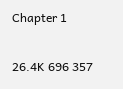Chapter 1

26.4K 696 357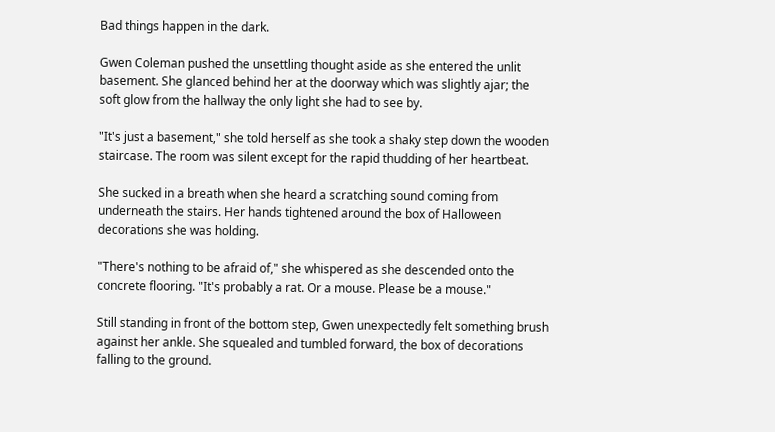Bad things happen in the dark.

Gwen Coleman pushed the unsettling thought aside as she entered the unlit basement. She glanced behind her at the doorway which was slightly ajar; the soft glow from the hallway the only light she had to see by.

"It's just a basement," she told herself as she took a shaky step down the wooden staircase. The room was silent except for the rapid thudding of her heartbeat.

She sucked in a breath when she heard a scratching sound coming from underneath the stairs. Her hands tightened around the box of Halloween decorations she was holding.

"There's nothing to be afraid of," she whispered as she descended onto the concrete flooring. "It's probably a rat. Or a mouse. Please be a mouse."

Still standing in front of the bottom step, Gwen unexpectedly felt something brush against her ankle. She squealed and tumbled forward, the box of decorations falling to the ground.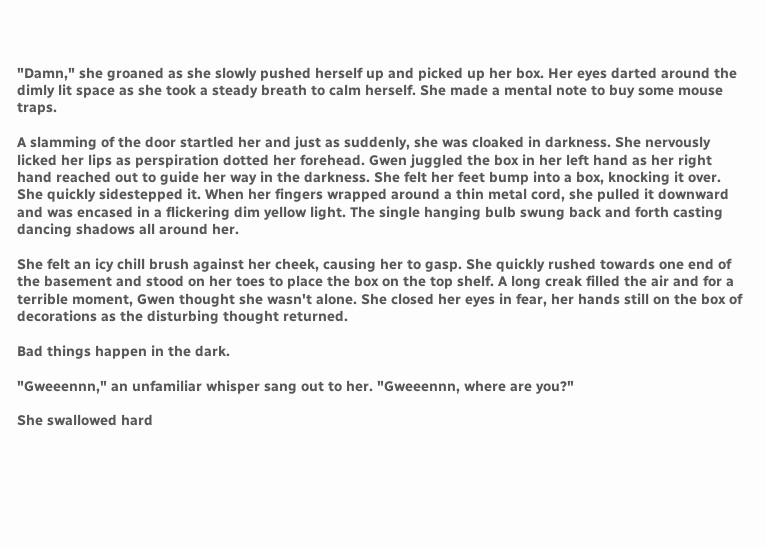"Damn," she groaned as she slowly pushed herself up and picked up her box. Her eyes darted around the dimly lit space as she took a steady breath to calm herself. She made a mental note to buy some mouse traps.

A slamming of the door startled her and just as suddenly, she was cloaked in darkness. She nervously licked her lips as perspiration dotted her forehead. Gwen juggled the box in her left hand as her right hand reached out to guide her way in the darkness. She felt her feet bump into a box, knocking it over. She quickly sidestepped it. When her fingers wrapped around a thin metal cord, she pulled it downward and was encased in a flickering dim yellow light. The single hanging bulb swung back and forth casting dancing shadows all around her.

She felt an icy chill brush against her cheek, causing her to gasp. She quickly rushed towards one end of the basement and stood on her toes to place the box on the top shelf. A long creak filled the air and for a terrible moment, Gwen thought she wasn't alone. She closed her eyes in fear, her hands still on the box of decorations as the disturbing thought returned.

Bad things happen in the dark.

"Gweeennn," an unfamiliar whisper sang out to her. "Gweeennn, where are you?"

She swallowed hard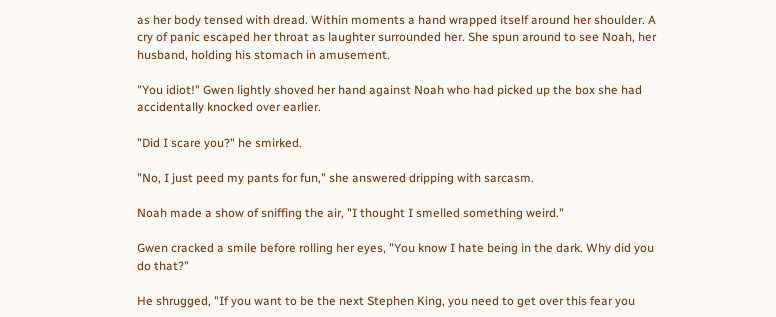as her body tensed with dread. Within moments a hand wrapped itself around her shoulder. A cry of panic escaped her throat as laughter surrounded her. She spun around to see Noah, her husband, holding his stomach in amusement.

"You idiot!" Gwen lightly shoved her hand against Noah who had picked up the box she had accidentally knocked over earlier.

"Did I scare you?" he smirked.

"No, I just peed my pants for fun," she answered dripping with sarcasm.

Noah made a show of sniffing the air, "I thought I smelled something weird."

Gwen cracked a smile before rolling her eyes, "You know I hate being in the dark. Why did you do that?"

He shrugged, "If you want to be the next Stephen King, you need to get over this fear you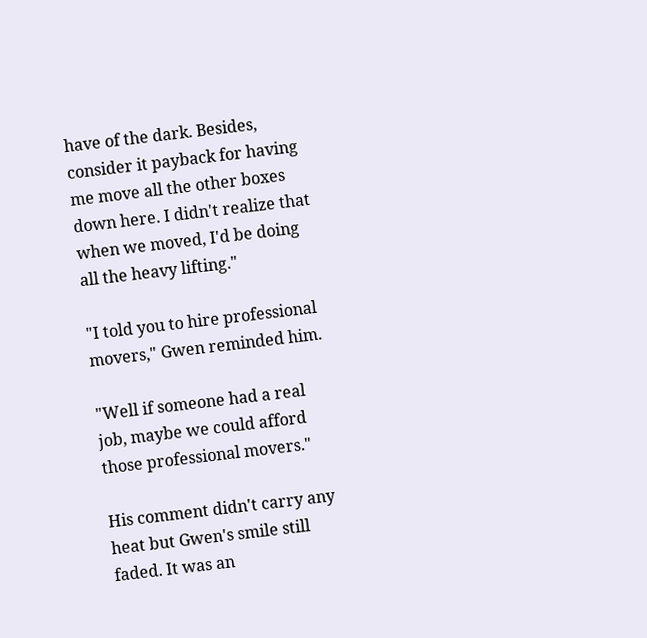have of the dark. Besides, consider it payback for having me move all the other boxes down here. I didn't realize that when we moved, I'd be doing all the heavy lifting."

"I told you to hire professional movers," Gwen reminded him.

"Well if someone had a real job, maybe we could afford those professional movers."

His comment didn't carry any heat but Gwen's smile still faded. It was an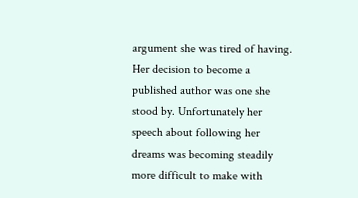argument she was tired of having. Her decision to become a published author was one she stood by. Unfortunately her speech about following her dreams was becoming steadily more difficult to make with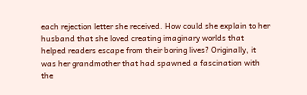each rejection letter she received. How could she explain to her husband that she loved creating imaginary worlds that helped readers escape from their boring lives? Originally, it was her grandmother that had spawned a fascination with the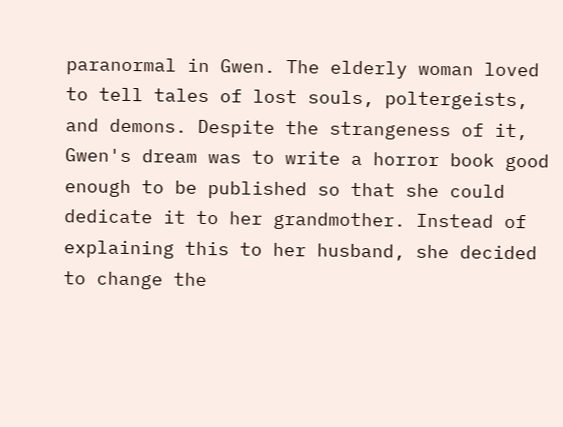paranormal in Gwen. The elderly woman loved to tell tales of lost souls, poltergeists, and demons. Despite the strangeness of it, Gwen's dream was to write a horror book good enough to be published so that she could dedicate it to her grandmother. Instead of explaining this to her husband, she decided to change the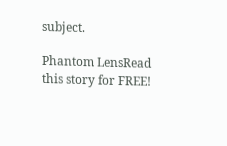subject.

Phantom LensRead this story for FREE!